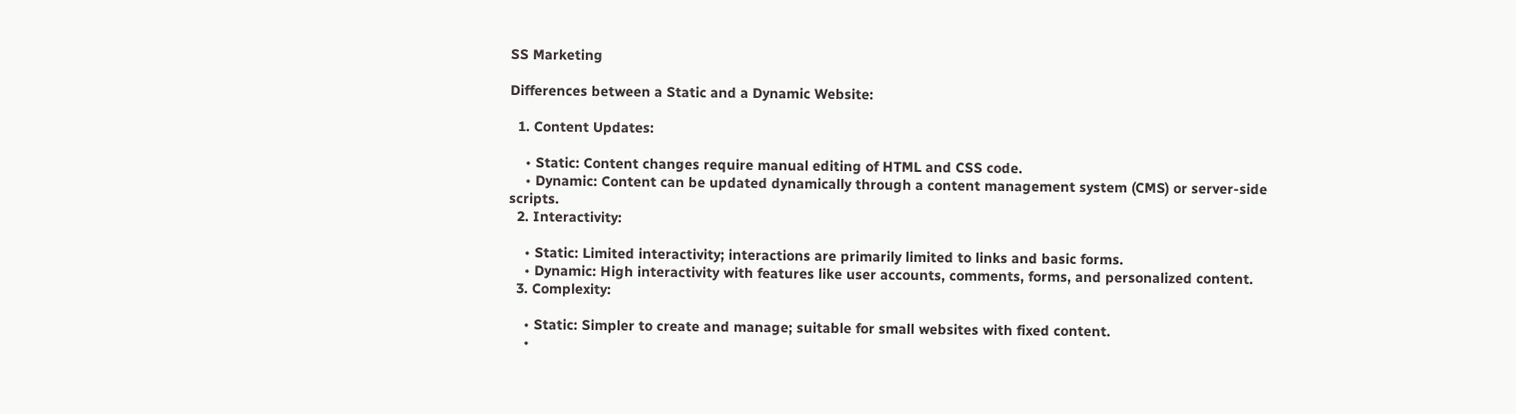SS Marketing

Differences between a Static and a Dynamic Website:

  1. Content Updates:

    • Static: Content changes require manual editing of HTML and CSS code.
    • Dynamic: Content can be updated dynamically through a content management system (CMS) or server-side scripts.
  2. Interactivity:

    • Static: Limited interactivity; interactions are primarily limited to links and basic forms.
    • Dynamic: High interactivity with features like user accounts, comments, forms, and personalized content.
  3. Complexity:

    • Static: Simpler to create and manage; suitable for small websites with fixed content.
    •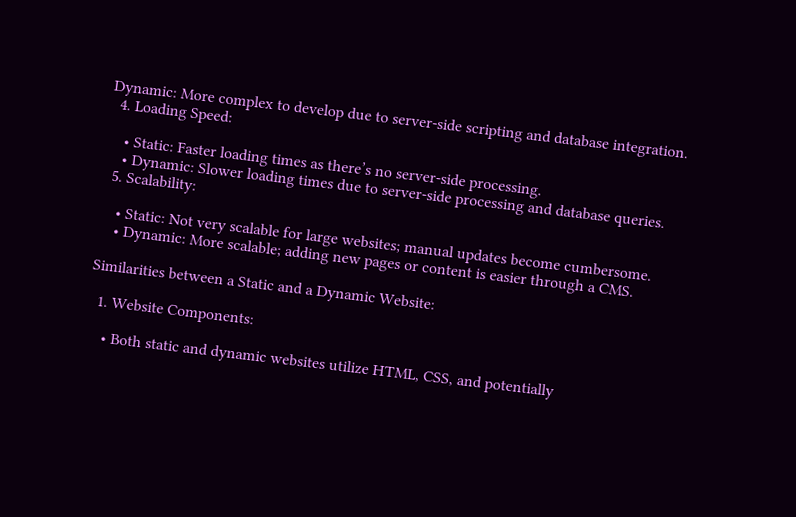Dynamic: More complex to develop due to server-side scripting and database integration.
  4. Loading Speed:

    • Static: Faster loading times as there’s no server-side processing.
    • Dynamic: Slower loading times due to server-side processing and database queries.
  5. Scalability:

    • Static: Not very scalable for large websites; manual updates become cumbersome.
    • Dynamic: More scalable; adding new pages or content is easier through a CMS.

Similarities between a Static and a Dynamic Website:

  1. Website Components:

    • Both static and dynamic websites utilize HTML, CSS, and potentially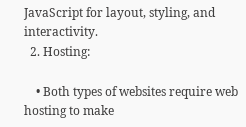JavaScript for layout, styling, and interactivity.
  2. Hosting:

    • Both types of websites require web hosting to make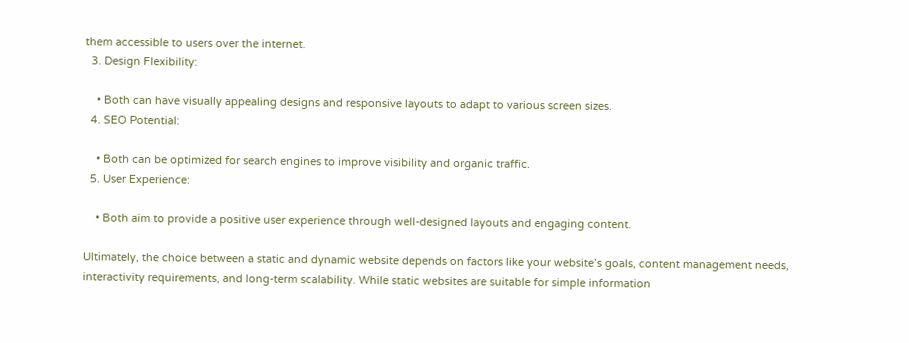them accessible to users over the internet.
  3. Design Flexibility:

    • Both can have visually appealing designs and responsive layouts to adapt to various screen sizes.
  4. SEO Potential:

    • Both can be optimized for search engines to improve visibility and organic traffic.
  5. User Experience:

    • Both aim to provide a positive user experience through well-designed layouts and engaging content.

Ultimately, the choice between a static and dynamic website depends on factors like your website’s goals, content management needs, interactivity requirements, and long-term scalability. While static websites are suitable for simple information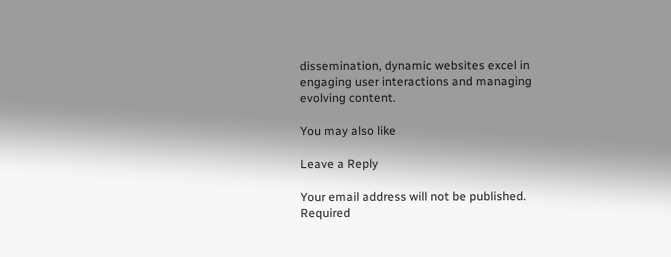dissemination, dynamic websites excel in engaging user interactions and managing evolving content.

You may also like

Leave a Reply

Your email address will not be published. Required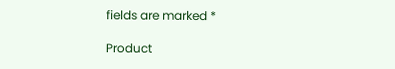fields are marked *

Product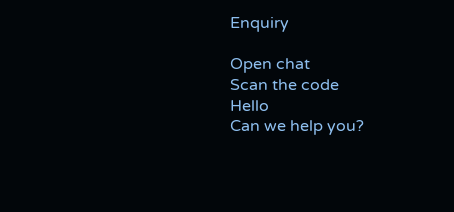Enquiry

Open chat
Scan the code
Hello
Can we help you?